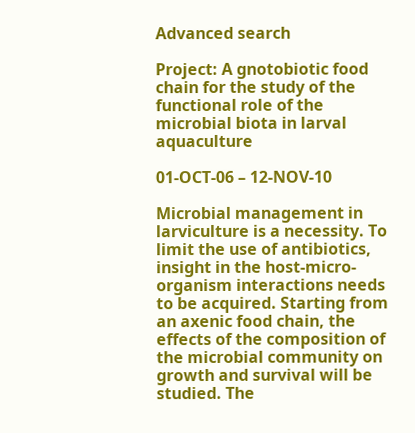Advanced search

Project: A gnotobiotic food chain for the study of the functional role of the microbial biota in larval aquaculture

01-OCT-06 – 12-NOV-10

Microbial management in larviculture is a necessity. To limit the use of antibiotics, insight in the host-micro-organism interactions needs to be acquired. Starting from an axenic food chain, the effects of the composition of the microbial community on growth and survival will be studied. The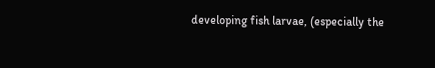developing fish larvae, (especially the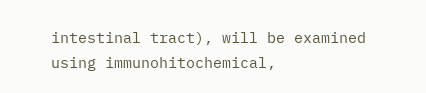intestinal tract), will be examined using immunohitochemical,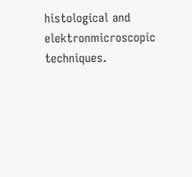histological and elektronmicroscopic techniques.